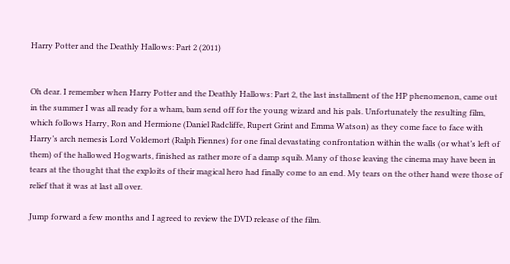Harry Potter and the Deathly Hallows: Part 2 (2011)


Oh dear. I remember when Harry Potter and the Deathly Hallows: Part 2, the last installment of the HP phenomenon, came out in the summer I was all ready for a wham, bam send off for the young wizard and his pals. Unfortunately the resulting film, which follows Harry, Ron and Hermione (Daniel Radcliffe, Rupert Grint and Emma Watson) as they come face to face with Harry’s arch nemesis Lord Voldemort (Ralph Fiennes) for one final devastating confrontation within the walls (or what’s left of them) of the hallowed Hogwarts, finished as rather more of a damp squib. Many of those leaving the cinema may have been in tears at the thought that the exploits of their magical hero had finally come to an end. My tears on the other hand were those of relief that it was at last all over.

Jump forward a few months and I agreed to review the DVD release of the film.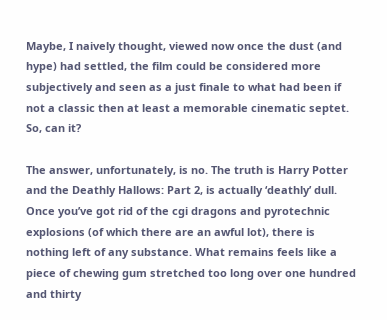Maybe, I naively thought, viewed now once the dust (and hype) had settled, the film could be considered more subjectively and seen as a just finale to what had been if not a classic then at least a memorable cinematic septet. So, can it?

The answer, unfortunately, is no. The truth is Harry Potter and the Deathly Hallows: Part 2, is actually ‘deathly’ dull. Once you’ve got rid of the cgi dragons and pyrotechnic explosions (of which there are an awful lot), there is nothing left of any substance. What remains feels like a piece of chewing gum stretched too long over one hundred and thirty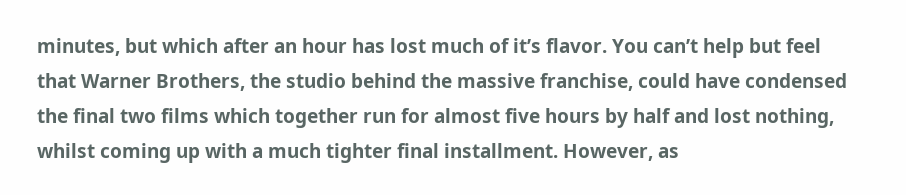minutes, but which after an hour has lost much of it’s flavor. You can’t help but feel that Warner Brothers, the studio behind the massive franchise, could have condensed the final two films which together run for almost five hours by half and lost nothing, whilst coming up with a much tighter final installment. However, as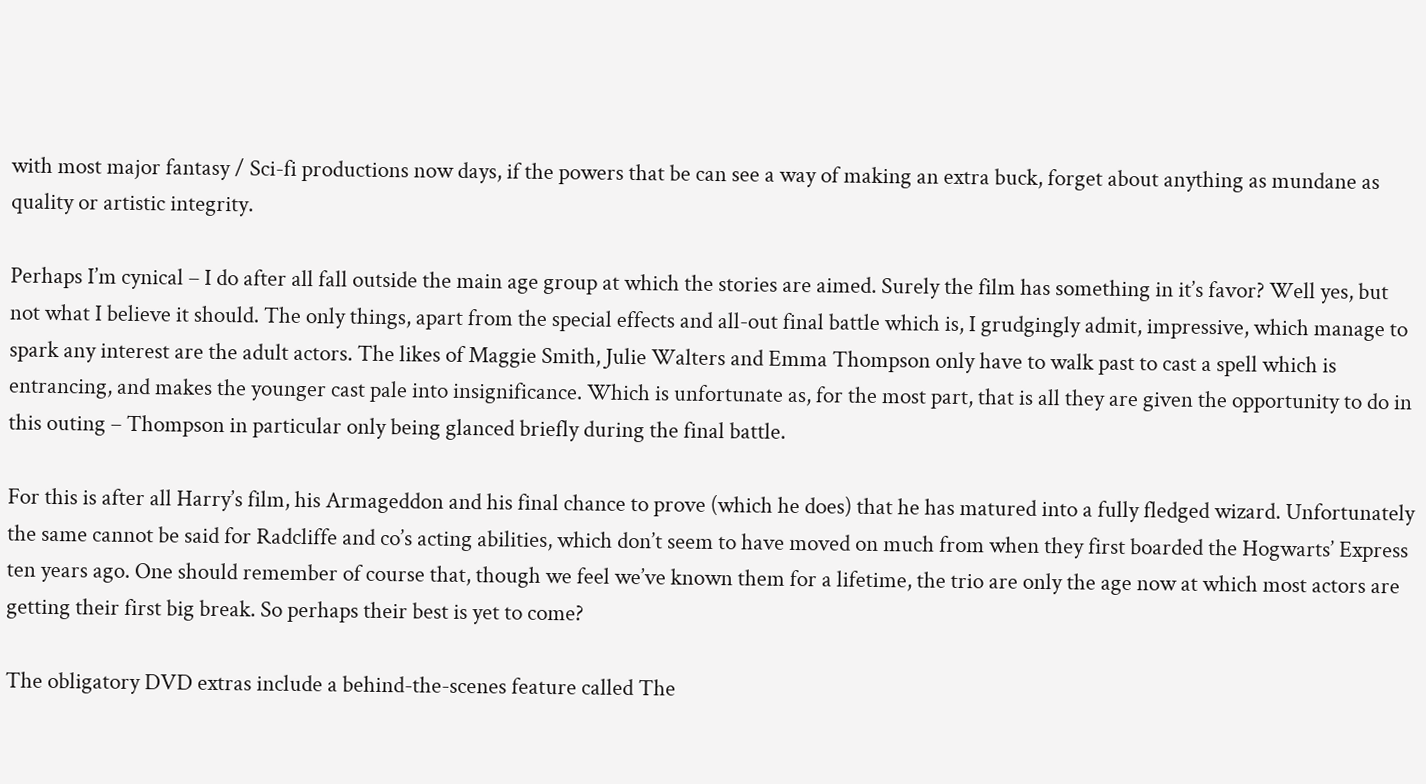with most major fantasy / Sci-fi productions now days, if the powers that be can see a way of making an extra buck, forget about anything as mundane as quality or artistic integrity.

Perhaps I’m cynical – I do after all fall outside the main age group at which the stories are aimed. Surely the film has something in it’s favor? Well yes, but not what I believe it should. The only things, apart from the special effects and all-out final battle which is, I grudgingly admit, impressive, which manage to spark any interest are the adult actors. The likes of Maggie Smith, Julie Walters and Emma Thompson only have to walk past to cast a spell which is entrancing, and makes the younger cast pale into insignificance. Which is unfortunate as, for the most part, that is all they are given the opportunity to do in this outing – Thompson in particular only being glanced briefly during the final battle.

For this is after all Harry’s film, his Armageddon and his final chance to prove (which he does) that he has matured into a fully fledged wizard. Unfortunately the same cannot be said for Radcliffe and co’s acting abilities, which don’t seem to have moved on much from when they first boarded the Hogwarts’ Express ten years ago. One should remember of course that, though we feel we’ve known them for a lifetime, the trio are only the age now at which most actors are getting their first big break. So perhaps their best is yet to come?

The obligatory DVD extras include a behind-the-scenes feature called The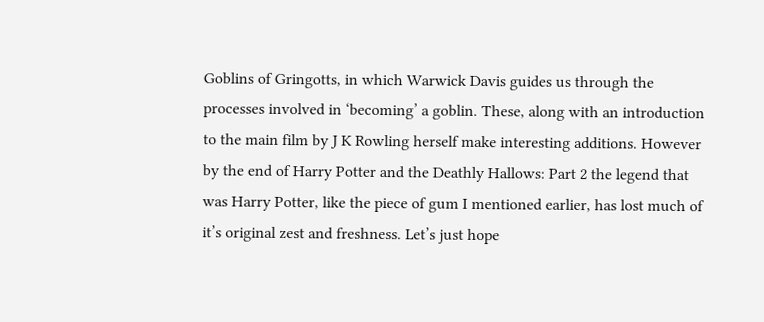Goblins of Gringotts, in which Warwick Davis guides us through the processes involved in ‘becoming’ a goblin. These, along with an introduction to the main film by J K Rowling herself make interesting additions. However by the end of Harry Potter and the Deathly Hallows: Part 2 the legend that was Harry Potter, like the piece of gum I mentioned earlier, has lost much of it’s original zest and freshness. Let’s just hope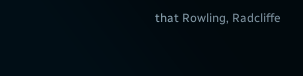that Rowling, Radcliffe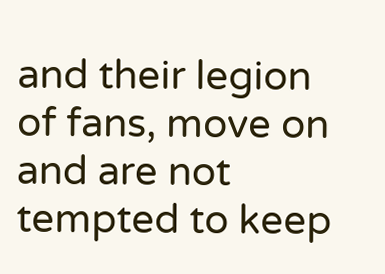and their legion of fans, move on and are not tempted to keep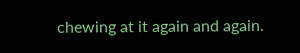chewing at it again and again.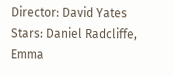Director: David Yates
Stars: Daniel Radcliffe, Emma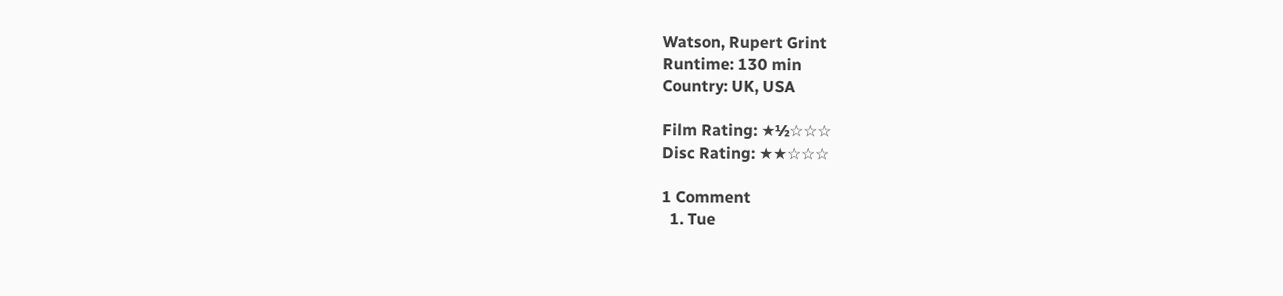Watson, Rupert Grint
Runtime: 130 min
Country: UK, USA

Film Rating: ★½☆☆☆
Disc Rating: ★★☆☆☆

1 Comment
  1. Tue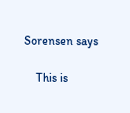Sorensen says

    This is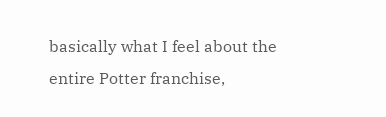basically what I feel about the entire Potter franchise,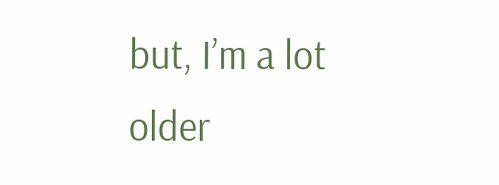but, I’m a lot older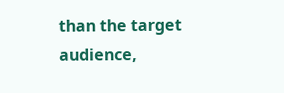than the target audience,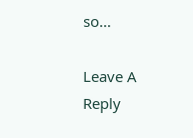so…

Leave A Reply